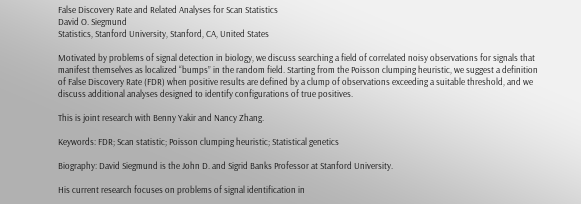False Discovery Rate and Related Analyses for Scan Statistics
David O. Siegmund
Statistics, Stanford University, Stanford, CA, United States

Motivated by problems of signal detection in biology, we discuss searching a field of correlated noisy observations for signals that manifest themselves as localized “bumps” in the random field. Starting from the Poisson clumping heuristic, we suggest a definition of False Discovery Rate (FDR) when positive results are defined by a clump of observations exceeding a suitable threshold, and we discuss additional analyses designed to identify configurations of true positives.

This is joint research with Benny Yakir and Nancy Zhang.

Keywords: FDR; Scan statistic; Poisson clumping heuristic; Statistical genetics

Biography: David Siegmund is the John D. and Sigrid Banks Professor at Stanford University.

His current research focuses on problems of signal identification in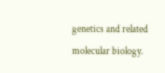genetics and related molecular biology.